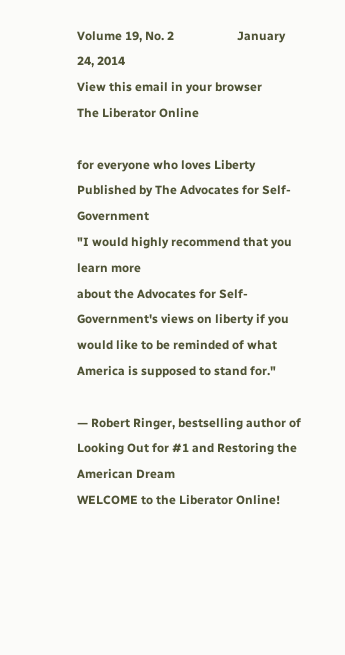Volume 19, No. 2                     January 24, 2014
View this email in your browser
The Liberator Online

for everyone who loves Liberty
Published by The Advocates for Self-Government
"I would highly recommend that you learn more
about the Advocates for Self-Government's views on liberty if you
would like to be reminded of what America is supposed to stand for."

— Robert Ringer, bestselling author of
Looking Out for #1 and Restoring the American Dream
WELCOME to the Liberator Online!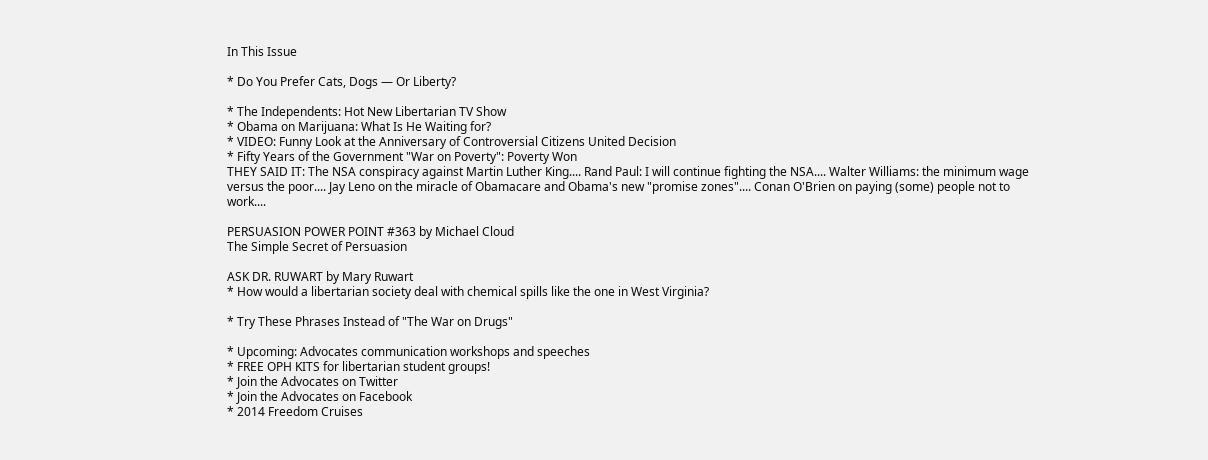In This Issue

* Do You Prefer Cats, Dogs — Or Liberty?

* The Independents: Hot New Libertarian TV Show
* Obama on Marijuana: What Is He Waiting for?
* VIDEO: Funny Look at the Anniversary of Controversial Citizens United Decision
* Fifty Years of the Government "War on Poverty": Poverty Won
THEY SAID IT: The NSA conspiracy against Martin Luther King.... Rand Paul: I will continue fighting the NSA.... Walter Williams: the minimum wage versus the poor.... Jay Leno on the miracle of Obamacare and Obama's new "promise zones".... Conan O'Brien on paying (some) people not to work....

PERSUASION POWER POINT #363 by Michael Cloud
The Simple Secret of Persuasion

ASK DR. RUWART by Mary Ruwart
* How would a libertarian society deal with chemical spills like the one in West Virginia?

* Try These Phrases Instead of "The War on Drugs"

* Upcoming: Advocates communication workshops and speeches
* FREE OPH KITS for libertarian student groups!
* Join the Advocates on Twitter
* Join the Advocates on Facebook
* 2014 Freedom Cruises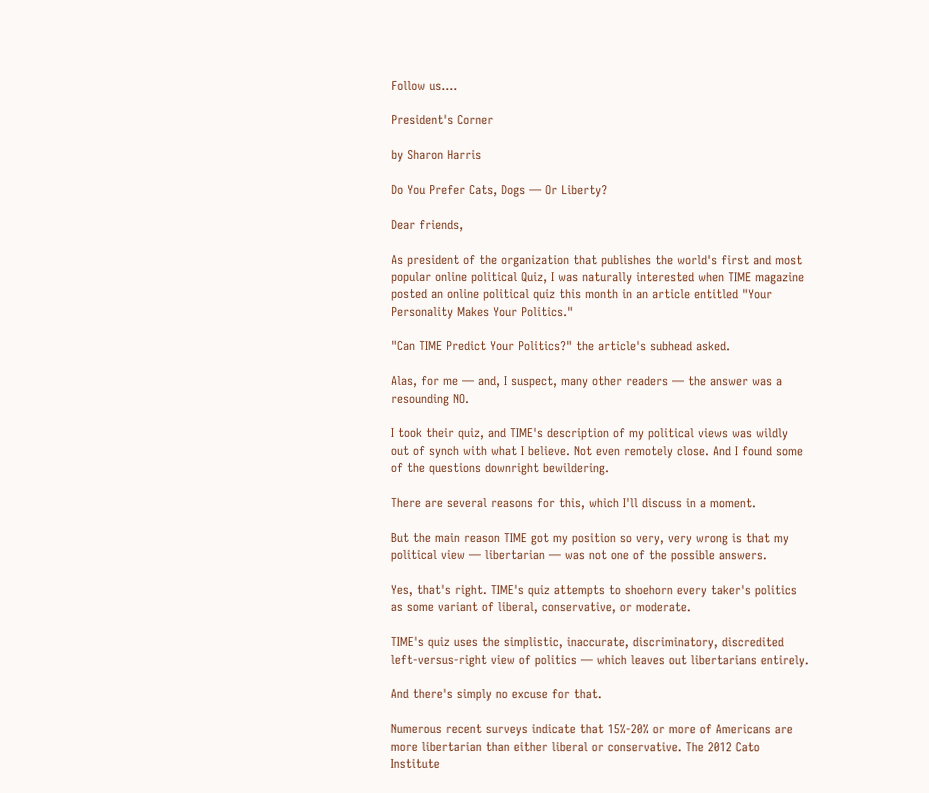Follow us....

President's Corner

by Sharon Harris

Do You Prefer Cats, Dogs — Or Liberty?

Dear friends,

As president of the organization that publishes the world's first and most popular online political Quiz, I was naturally interested when TIME magazine posted an online political quiz this month in an article entitled "Your Personality Makes Your Politics."

"Can TIME Predict Your Politics?" the article's subhead asked.

Alas, for me — and, I suspect, many other readers — the answer was a resounding NO.

I took their quiz, and TIME's description of my political views was wildly out of synch with what I believe. Not even remotely close. And I found some of the questions downright bewildering.

There are several reasons for this, which I'll discuss in a moment.

But the main reason TIME got my position so very, very wrong is that my political view — libertarian — was not one of the possible answers.

Yes, that's right. TIME's quiz attempts to shoehorn every taker's politics as some variant of liberal, conservative, or moderate.

TIME's quiz uses the simplistic, inaccurate, discriminatory, discredited left-versus-right view of politics — which leaves out libertarians entirely.

And there's simply no excuse for that.

Numerous recent surveys indicate that 15%-20% or more of Americans are more libertarian than either liberal or conservative. The 2012 Cato Institute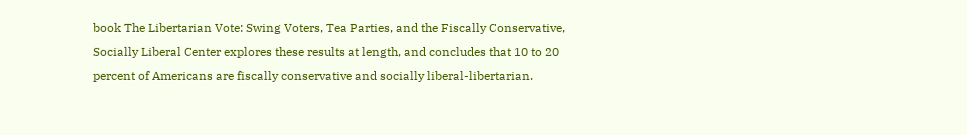book The Libertarian Vote: Swing Voters, Tea Parties, and the Fiscally Conservative, Socially Liberal Center explores these results at length, and concludes that 10 to 20 percent of Americans are fiscally conservative and socially liberal-libertarian.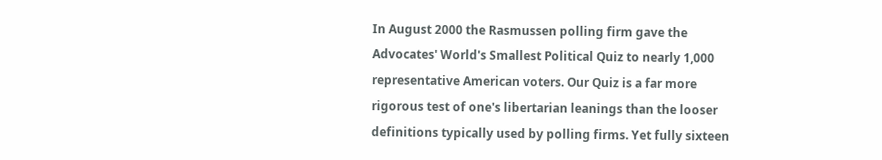In August 2000 the Rasmussen polling firm gave the Advocates' World's Smallest Political Quiz to nearly 1,000 representative American voters. Our Quiz is a far more rigorous test of one's libertarian leanings than the looser definitions typically used by polling firms. Yet fully sixteen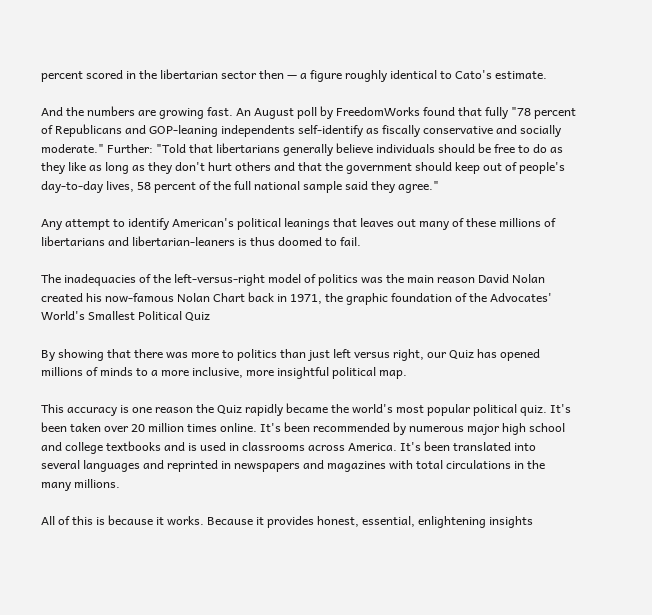percent scored in the libertarian sector then — a figure roughly identical to Cato's estimate.

And the numbers are growing fast. An August poll by FreedomWorks found that fully "78 percent of Republicans and GOP-leaning independents self-identify as fiscally conservative and socially moderate." Further: "Told that libertarians generally believe individuals should be free to do as they like as long as they don't hurt others and that the government should keep out of people's day-to-day lives, 58 percent of the full national sample said they agree."

Any attempt to identify American's political leanings that leaves out many of these millions of libertarians and libertarian-leaners is thus doomed to fail.

The inadequacies of the left-versus-right model of politics was the main reason David Nolan created his now-famous Nolan Chart back in 1971, the graphic foundation of the Advocates' World's Smallest Political Quiz

By showing that there was more to politics than just left versus right, our Quiz has opened millions of minds to a more inclusive, more insightful political map.

This accuracy is one reason the Quiz rapidly became the world's most popular political quiz. It's been taken over 20 million times online. It's been recommended by numerous major high school and college textbooks and is used in classrooms across America. It's been translated into several languages and reprinted in newspapers and magazines with total circulations in the many millions.

All of this is because it works. Because it provides honest, essential, enlightening insights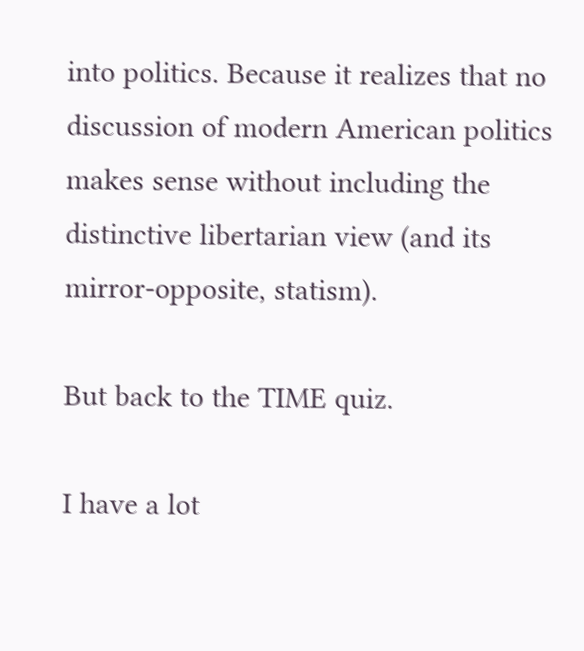into politics. Because it realizes that no discussion of modern American politics makes sense without including the distinctive libertarian view (and its mirror-opposite, statism).

But back to the TIME quiz.

I have a lot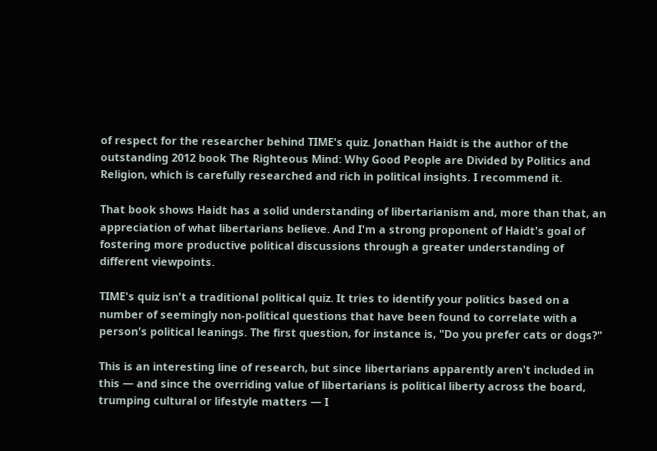of respect for the researcher behind TIME's quiz. Jonathan Haidt is the author of the outstanding 2012 book The Righteous Mind: Why Good People are Divided by Politics and Religion, which is carefully researched and rich in political insights. I recommend it.

That book shows Haidt has a solid understanding of libertarianism and, more than that, an appreciation of what libertarians believe. And I'm a strong proponent of Haidt's goal of fostering more productive political discussions through a greater understanding of different viewpoints.

TIME's quiz isn't a traditional political quiz. It tries to identify your politics based on a number of seemingly non-political questions that have been found to correlate with a person's political leanings. The first question, for instance is, "Do you prefer cats or dogs?"

This is an interesting line of research, but since libertarians apparently aren't included in this — and since the overriding value of libertarians is political liberty across the board, trumping cultural or lifestyle matters — I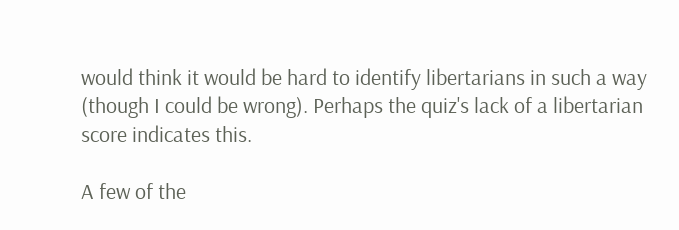would think it would be hard to identify libertarians in such a way (though I could be wrong). Perhaps the quiz's lack of a libertarian score indicates this.

A few of the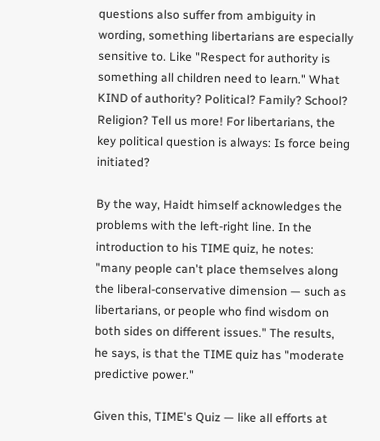questions also suffer from ambiguity in wording, something libertarians are especially sensitive to. Like "Respect for authority is something all children need to learn." What KIND of authority? Political? Family? School? Religion? Tell us more! For libertarians, the key political question is always: Is force being initiated?

By the way, Haidt himself acknowledges the problems with the left-right line. In the introduction to his TIME quiz, he notes: "many people can't place themselves along the liberal-conservative dimension — such as libertarians, or people who find wisdom on both sides on different issues." The results, he says, is that the TIME quiz has "moderate predictive power."

Given this, TIME's Quiz — like all efforts at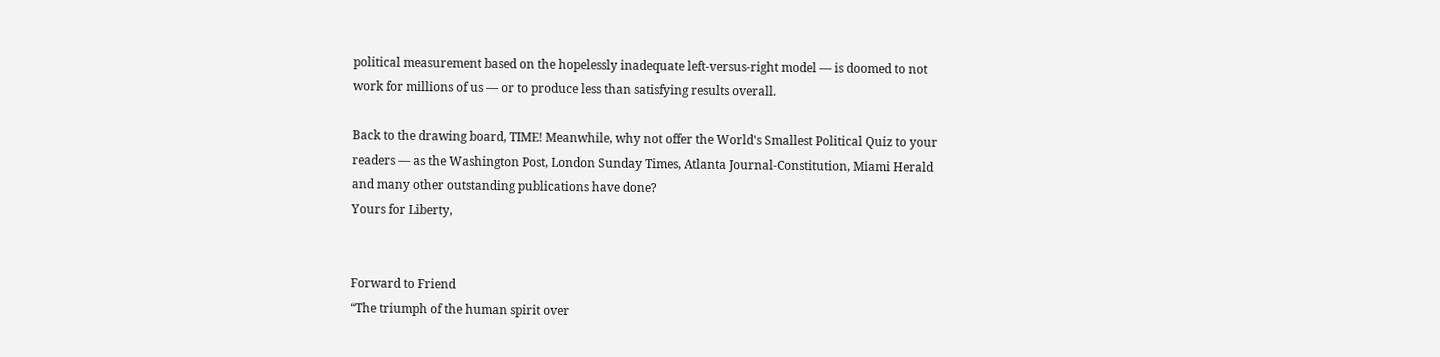political measurement based on the hopelessly inadequate left-versus-right model — is doomed to not work for millions of us — or to produce less than satisfying results overall.

Back to the drawing board, TIME! Meanwhile, why not offer the World's Smallest Political Quiz to your readers — as the Washington Post, London Sunday Times, Atlanta Journal-Constitution, Miami Herald and many other outstanding publications have done?
Yours for Liberty,


Forward to Friend
“The triumph of the human spirit over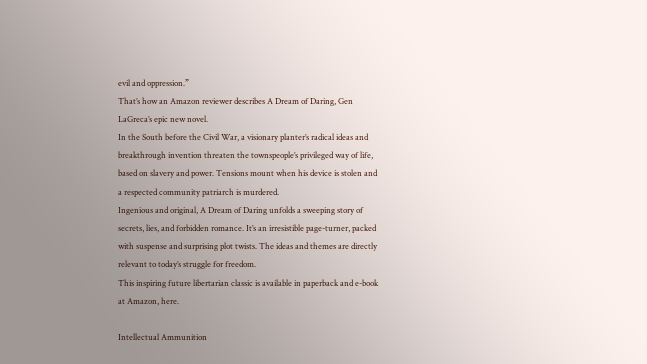evil and oppression.”
That’s how an Amazon reviewer describes A Dream of Daring, Gen LaGreca’s epic new novel.
In the South before the Civil War, a visionary planter’s radical ideas and breakthrough invention threaten the townspeople’s privileged way of life, based on slavery and power. Tensions mount when his device is stolen and a respected community patriarch is murdered.
Ingenious and original, A Dream of Daring unfolds a sweeping story of secrets, lies, and forbidden romance. It’s an irresistible page-turner, packed with suspense and surprising plot twists. The ideas and themes are directly relevant to today’s struggle for freedom.
This inspiring future libertarian classic is available in paperback and e-book at Amazon, here.

Intellectual Ammunition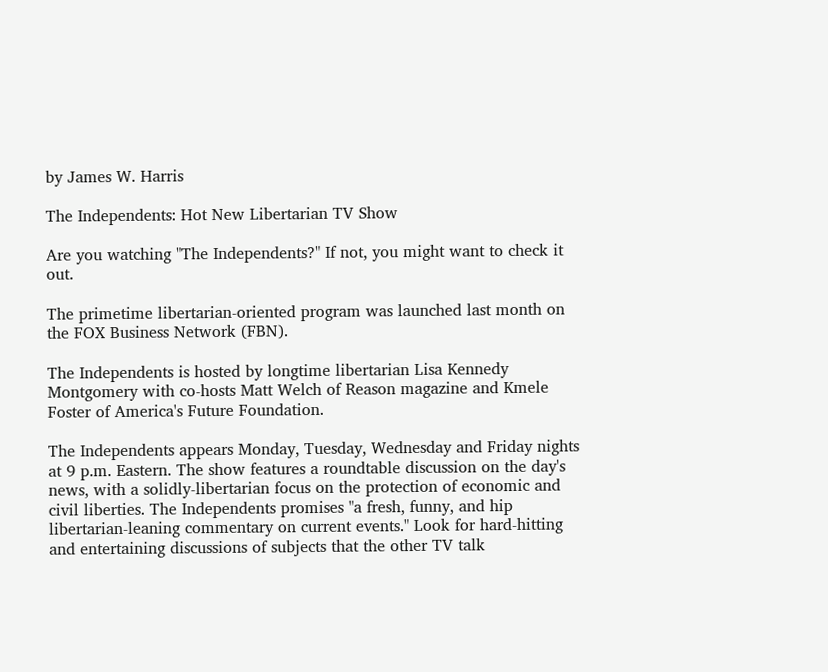by James W. Harris

The Independents: Hot New Libertarian TV Show

Are you watching "The Independents?" If not, you might want to check it out.

The primetime libertarian-oriented program was launched last month on the FOX Business Network (FBN).

The Independents is hosted by longtime libertarian Lisa Kennedy Montgomery with co-hosts Matt Welch of Reason magazine and Kmele Foster of America's Future Foundation.

The Independents appears Monday, Tuesday, Wednesday and Friday nights at 9 p.m. Eastern. The show features a roundtable discussion on the day's news, with a solidly-libertarian focus on the protection of economic and civil liberties. The Independents promises "a fresh, funny, and hip libertarian-leaning commentary on current events." Look for hard-hitting and entertaining discussions of subjects that the other TV talk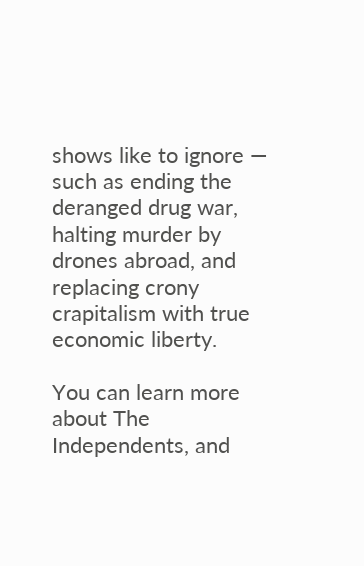shows like to ignore — such as ending the deranged drug war, halting murder by drones abroad, and replacing crony crapitalism with true economic liberty.

You can learn more about The Independents, and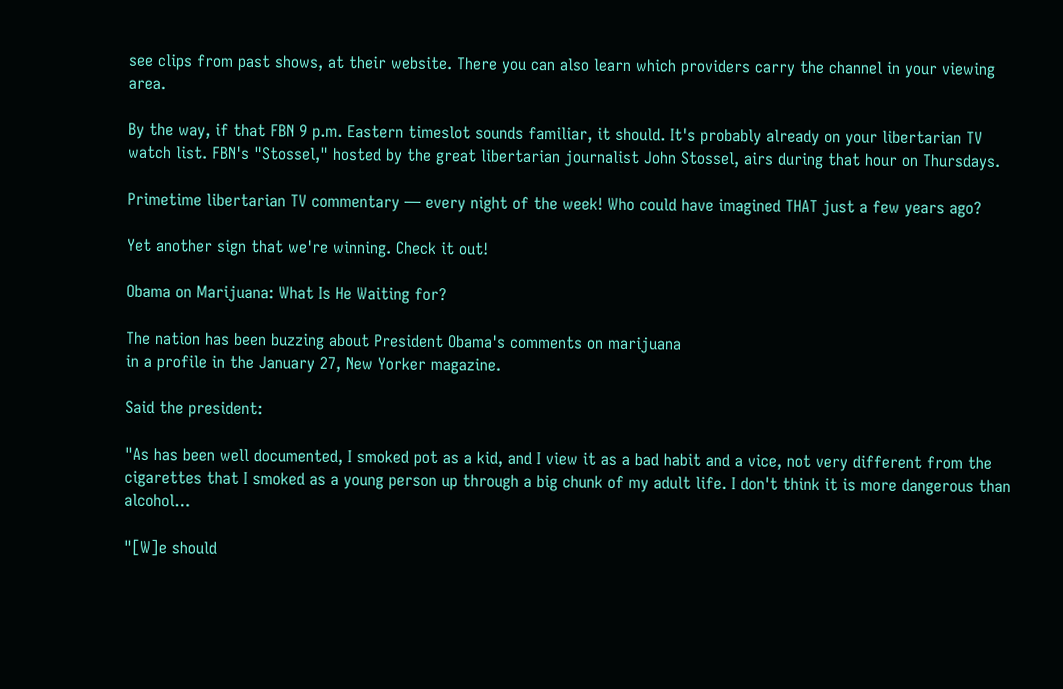see clips from past shows, at their website. There you can also learn which providers carry the channel in your viewing area.

By the way, if that FBN 9 p.m. Eastern timeslot sounds familiar, it should. It's probably already on your libertarian TV watch list. FBN's "Stossel," hosted by the great libertarian journalist John Stossel, airs during that hour on Thursdays.

Primetime libertarian TV commentary — every night of the week! Who could have imagined THAT just a few years ago?

Yet another sign that we're winning. Check it out!

Obama on Marijuana: What Is He Waiting for?

The nation has been buzzing about President Obama's comments on marijuana
in a profile in the January 27, New Yorker magazine.

Said the president:

"As has been well documented, I smoked pot as a kid, and I view it as a bad habit and a vice, not very different from the cigarettes that I smoked as a young person up through a big chunk of my adult life. I don't think it is more dangerous than alcohol…

"[W]e should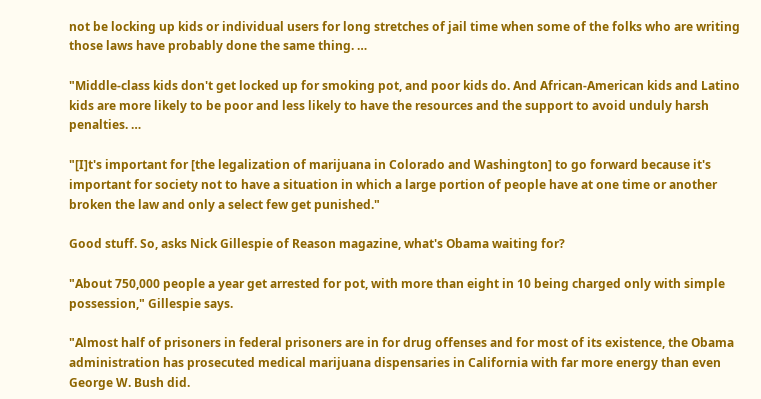not be locking up kids or individual users for long stretches of jail time when some of the folks who are writing those laws have probably done the same thing. …

"Middle-class kids don't get locked up for smoking pot, and poor kids do. And African-American kids and Latino kids are more likely to be poor and less likely to have the resources and the support to avoid unduly harsh penalties. …

"[I]t's important for [the legalization of marijuana in Colorado and Washington] to go forward because it's important for society not to have a situation in which a large portion of people have at one time or another broken the law and only a select few get punished."

Good stuff. So, asks Nick Gillespie of Reason magazine, what's Obama waiting for?

"About 750,000 people a year get arrested for pot, with more than eight in 10 being charged only with simple possession," Gillespie says.

"Almost half of prisoners in federal prisoners are in for drug offenses and for most of its existence, the Obama administration has prosecuted medical marijuana dispensaries in California with far more energy than even George W. Bush did.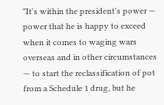"It's within the president's power — power that he is happy to exceed when it comes to waging wars overseas and in other circumstances — to start the reclassification of pot from a Schedule 1 drug, but he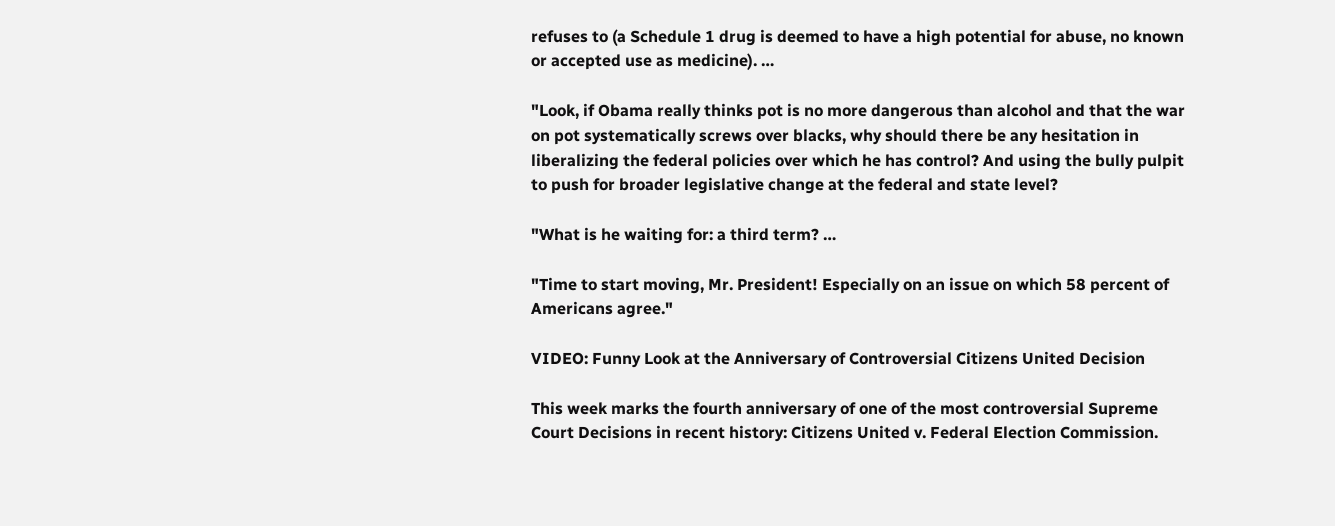refuses to (a Schedule 1 drug is deemed to have a high potential for abuse, no known or accepted use as medicine). …

"Look, if Obama really thinks pot is no more dangerous than alcohol and that the war on pot systematically screws over blacks, why should there be any hesitation in liberalizing the federal policies over which he has control? And using the bully pulpit to push for broader legislative change at the federal and state level?

"What is he waiting for: a third term? …

"Time to start moving, Mr. President! Especially on an issue on which 58 percent of Americans agree."

VIDEO: Funny Look at the Anniversary of Controversial Citizens United Decision

This week marks the fourth anniversary of one of the most controversial Supreme Court Decisions in recent history: Citizens United v. Federal Election Commission.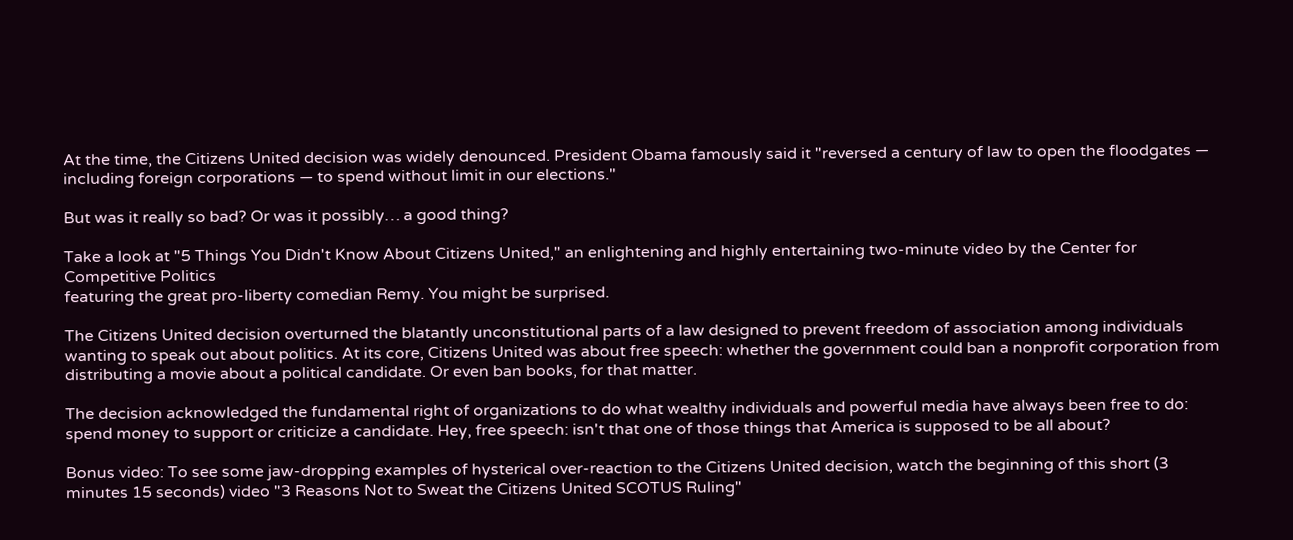At the time, the Citizens United decision was widely denounced. President Obama famously said it "reversed a century of law to open the floodgates — including foreign corporations — to spend without limit in our elections."

But was it really so bad? Or was it possibly… a good thing?

Take a look at "5 Things You Didn't Know About Citizens United," an enlightening and highly entertaining two-minute video by the Center for Competitive Politics
featuring the great pro-liberty comedian Remy. You might be surprised.

The Citizens United decision overturned the blatantly unconstitutional parts of a law designed to prevent freedom of association among individuals wanting to speak out about politics. At its core, Citizens United was about free speech: whether the government could ban a nonprofit corporation from distributing a movie about a political candidate. Or even ban books, for that matter.

The decision acknowledged the fundamental right of organizations to do what wealthy individuals and powerful media have always been free to do: spend money to support or criticize a candidate. Hey, free speech: isn't that one of those things that America is supposed to be all about?

Bonus video: To see some jaw-dropping examples of hysterical over-reaction to the Citizens United decision, watch the beginning of this short (3 minutes 15 seconds) video "3 Reasons Not to Sweat the Citizens United SCOTUS Ruling"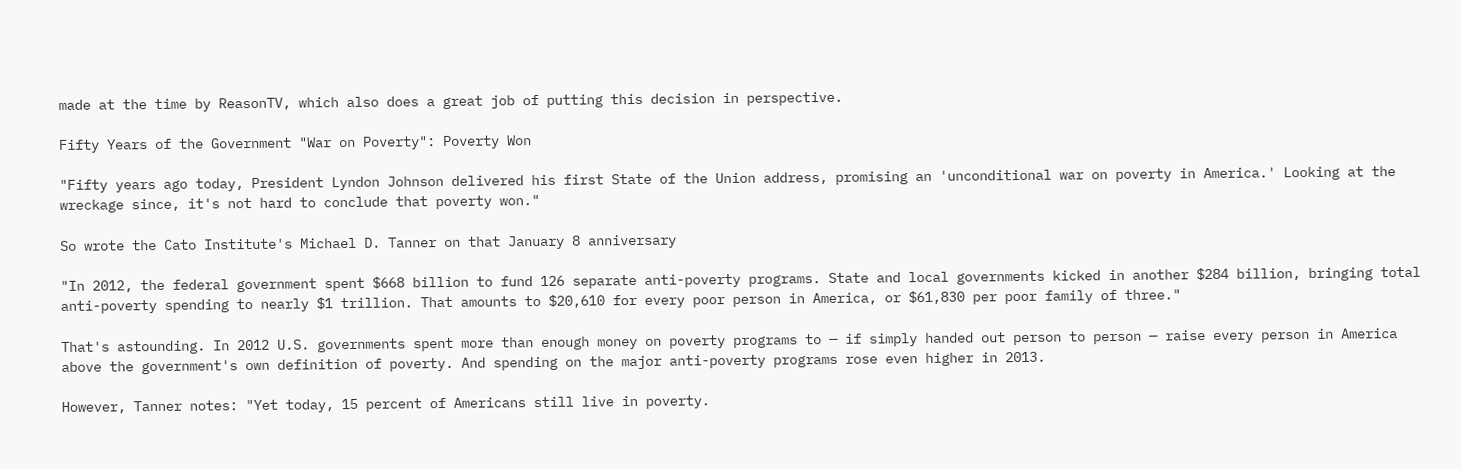made at the time by ReasonTV, which also does a great job of putting this decision in perspective.

Fifty Years of the Government "War on Poverty": Poverty Won

"Fifty years ago today, President Lyndon Johnson delivered his first State of the Union address, promising an 'unconditional war on poverty in America.' Looking at the wreckage since, it's not hard to conclude that poverty won."

So wrote the Cato Institute's Michael D. Tanner on that January 8 anniversary

"In 2012, the federal government spent $668 billion to fund 126 separate anti-poverty programs. State and local governments kicked in another $284 billion, bringing total anti-poverty spending to nearly $1 trillion. That amounts to $20,610 for every poor person in America, or $61,830 per poor family of three."

That's astounding. In 2012 U.S. governments spent more than enough money on poverty programs to — if simply handed out person to person — raise every person in America above the government's own definition of poverty. And spending on the major anti-poverty programs rose even higher in 2013.

However, Tanner notes: "Yet today, 15 percent of Americans still live in poverty.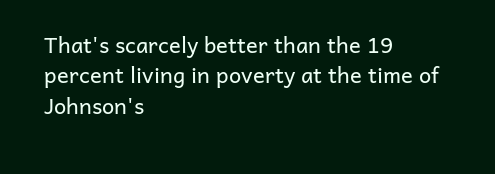That's scarcely better than the 19 percent living in poverty at the time of Johnson's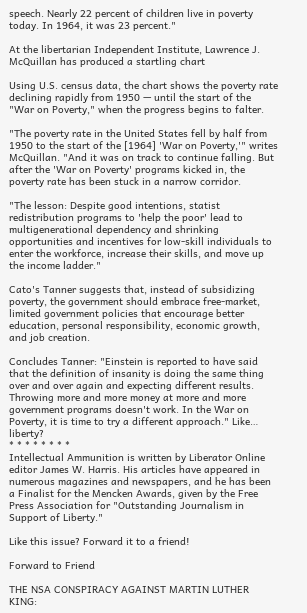speech. Nearly 22 percent of children live in poverty today. In 1964, it was 23 percent."

At the libertarian Independent Institute, Lawrence J. McQuillan has produced a startling chart

Using U.S. census data, the chart shows the poverty rate declining rapidly from 1950 — until the start of the "War on Poverty," when the progress begins to falter.

"The poverty rate in the United States fell by half from 1950 to the start of the [1964] 'War on Poverty,'" writes McQuillan. "And it was on track to continue falling. But after the 'War on Poverty' programs kicked in, the poverty rate has been stuck in a narrow corridor.

"The lesson: Despite good intentions, statist redistribution programs to 'help the poor' lead to multigenerational dependency and shrinking opportunities and incentives for low-skill individuals to enter the workforce, increase their skills, and move up the income ladder."

Cato's Tanner suggests that, instead of subsidizing poverty, the government should embrace free-market, limited government policies that encourage better education, personal responsibility, economic growth, and job creation.

Concludes Tanner: "Einstein is reported to have said that the definition of insanity is doing the same thing over and over again and expecting different results. Throwing more and more money at more and more government programs doesn't work. In the War on Poverty, it is time to try a different approach." Like… liberty?
* * * * * * * *
Intellectual Ammunition is written by Liberator Online editor James W. Harris. His articles have appeared in numerous magazines and newspapers, and he has been a Finalist for the Mencken Awards, given by the Free Press Association for "Outstanding Journalism in Support of Liberty."

Like this issue? Forward it to a friend!

Forward to Friend

THE NSA CONSPIRACY AGAINST MARTIN LUTHER KING: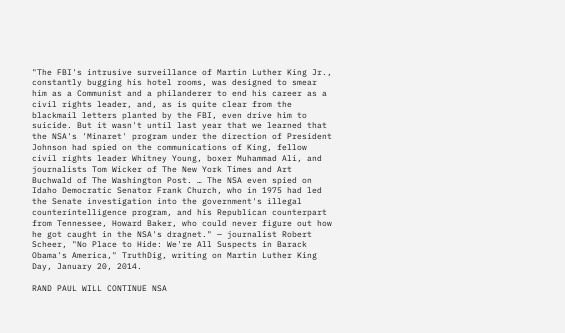"The FBI's intrusive surveillance of Martin Luther King Jr., constantly bugging his hotel rooms, was designed to smear him as a Communist and a philanderer to end his career as a civil rights leader, and, as is quite clear from the blackmail letters planted by the FBI, even drive him to suicide. But it wasn't until last year that we learned that the NSA's 'Minaret' program under the direction of President Johnson had spied on the communications of King, fellow civil rights leader Whitney Young, boxer Muhammad Ali, and journalists Tom Wicker of The New York Times and Art Buchwald of The Washington Post. … The NSA even spied on Idaho Democratic Senator Frank Church, who in 1975 had led the Senate investigation into the government's illegal counterintelligence program, and his Republican counterpart from Tennessee, Howard Baker, who could never figure out how he got caught in the NSA's dragnet." — journalist Robert Scheer, "No Place to Hide: We're All Suspects in Barack Obama's America," TruthDig, writing on Martin Luther King Day, January 20, 2014.

RAND PAUL WILL CONTINUE NSA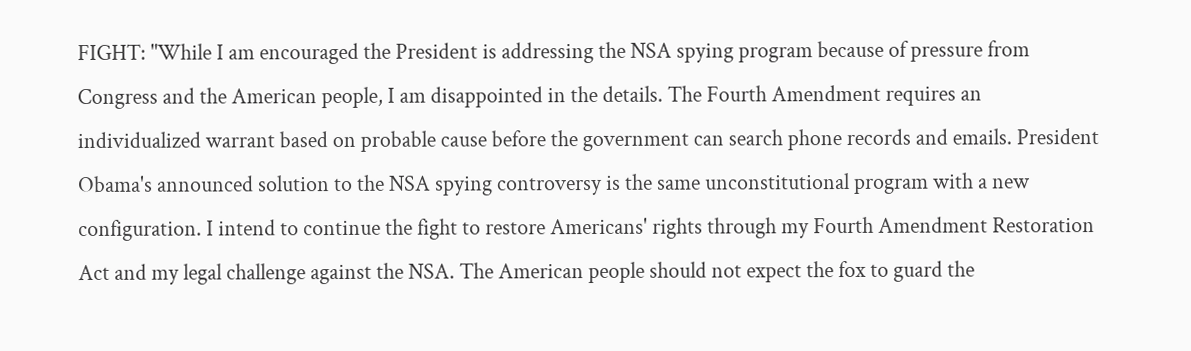FIGHT: "While I am encouraged the President is addressing the NSA spying program because of pressure from Congress and the American people, I am disappointed in the details. The Fourth Amendment requires an individualized warrant based on probable cause before the government can search phone records and emails. President Obama's announced solution to the NSA spying controversy is the same unconstitutional program with a new configuration. I intend to continue the fight to restore Americans' rights through my Fourth Amendment Restoration Act and my legal challenge against the NSA. The American people should not expect the fox to guard the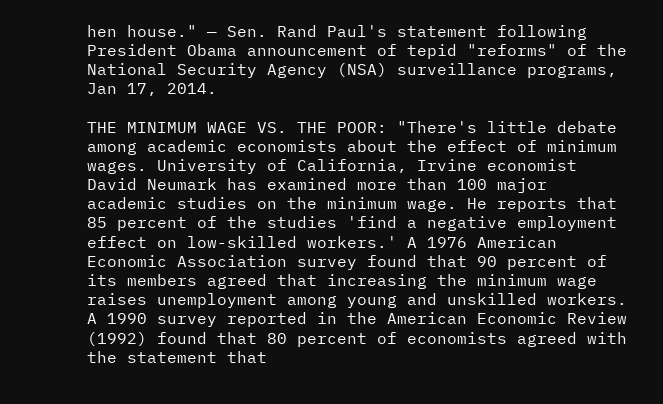hen house." — Sen. Rand Paul's statement following President Obama announcement of tepid "reforms" of the National Security Agency (NSA) surveillance programs, Jan 17, 2014.

THE MINIMUM WAGE VS. THE POOR: "There's little debate among academic economists about the effect of minimum wages. University of California, Irvine economist David Neumark has examined more than 100 major academic studies on the minimum wage. He reports that 85 percent of the studies 'find a negative employment effect on low-skilled workers.' A 1976 American Economic Association survey found that 90 percent of its members agreed that increasing the minimum wage raises unemployment among young and unskilled workers. A 1990 survey reported in the American Economic Review (1992) found that 80 percent of economists agreed with the statement that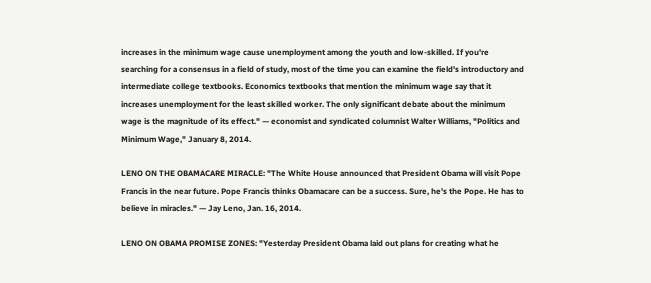increases in the minimum wage cause unemployment among the youth and low-skilled. If you're searching for a consensus in a field of study, most of the time you can examine the field's introductory and intermediate college textbooks. Economics textbooks that mention the minimum wage say that it increases unemployment for the least skilled worker. The only significant debate about the minimum wage is the magnitude of its effect." — economist and syndicated columnist Walter Williams, "Politics and Minimum Wage," January 8, 2014.

LENO ON THE OBAMACARE MIRACLE: "The White House announced that President Obama will visit Pope Francis in the near future. Pope Francis thinks Obamacare can be a success. Sure, he's the Pope. He has to believe in miracles." — Jay Leno, Jan. 16, 2014.

LENO ON OBAMA PROMISE ZONES: "Yesterday President Obama laid out plans for creating what he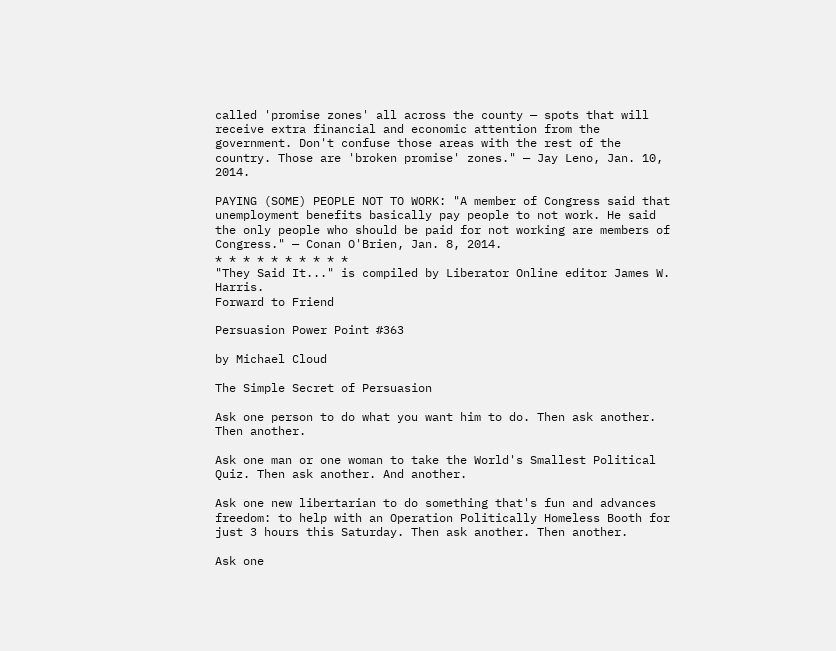called 'promise zones' all across the county — spots that will receive extra financial and economic attention from the government. Don't confuse those areas with the rest of the country. Those are 'broken promise' zones." — Jay Leno, Jan. 10, 2014.

PAYING (SOME) PEOPLE NOT TO WORK: "A member of Congress said that unemployment benefits basically pay people to not work. He said the only people who should be paid for not working are members of Congress." — Conan O'Brien, Jan. 8, 2014.
* * * * * * * * * *
"They Said It..." is compiled by Liberator Online editor James W. Harris.
Forward to Friend

Persuasion Power Point #363

by Michael Cloud

The Simple Secret of Persuasion

Ask one person to do what you want him to do. Then ask another. Then another.

Ask one man or one woman to take the World's Smallest Political Quiz. Then ask another. And another.

Ask one new libertarian to do something that's fun and advances freedom: to help with an Operation Politically Homeless Booth for just 3 hours this Saturday. Then ask another. Then another.

Ask one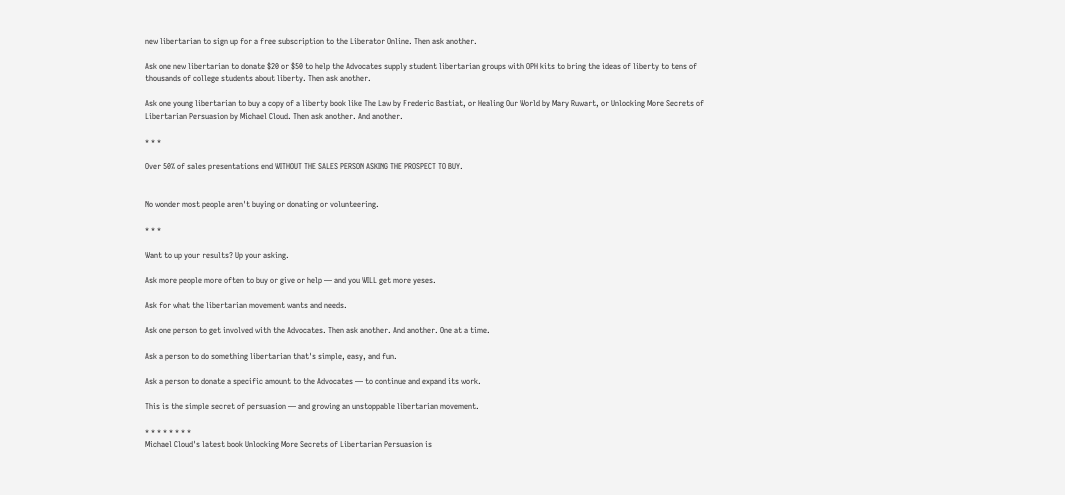new libertarian to sign up for a free subscription to the Liberator Online. Then ask another.

Ask one new libertarian to donate $20 or $50 to help the Advocates supply student libertarian groups with OPH kits to bring the ideas of liberty to tens of thousands of college students about liberty. Then ask another.

Ask one young libertarian to buy a copy of a liberty book like The Law by Frederic Bastiat, or Healing Our World by Mary Ruwart, or Unlocking More Secrets of Libertarian Persuasion by Michael Cloud. Then ask another. And another.

* * *

Over 50% of sales presentations end WITHOUT THE SALES PERSON ASKING THE PROSPECT TO BUY.


No wonder most people aren't buying or donating or volunteering.

* * *

Want to up your results? Up your asking.

Ask more people more often to buy or give or help — and you WILL get more yeses.

Ask for what the libertarian movement wants and needs.

Ask one person to get involved with the Advocates. Then ask another. And another. One at a time.

Ask a person to do something libertarian that's simple, easy, and fun.

Ask a person to donate a specific amount to the Advocates — to continue and expand its work.

This is the simple secret of persuasion — and growing an unstoppable libertarian movement.

* * * * * * * *
Michael Cloud's latest book Unlocking More Secrets of Libertarian Persuasion is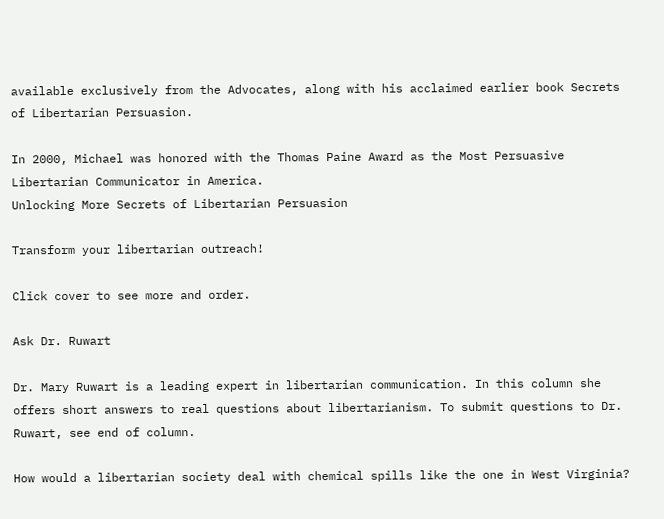available exclusively from the Advocates, along with his acclaimed earlier book Secrets of Libertarian Persuasion.

In 2000, Michael was honored with the Thomas Paine Award as the Most Persuasive Libertarian Communicator in America.
Unlocking More Secrets of Libertarian Persuasion

Transform your libertarian outreach!

Click cover to see more and order.

Ask Dr. Ruwart

Dr. Mary Ruwart is a leading expert in libertarian communication. In this column she offers short answers to real questions about libertarianism. To submit questions to Dr. Ruwart, see end of column.

How would a libertarian society deal with chemical spills like the one in West Virginia?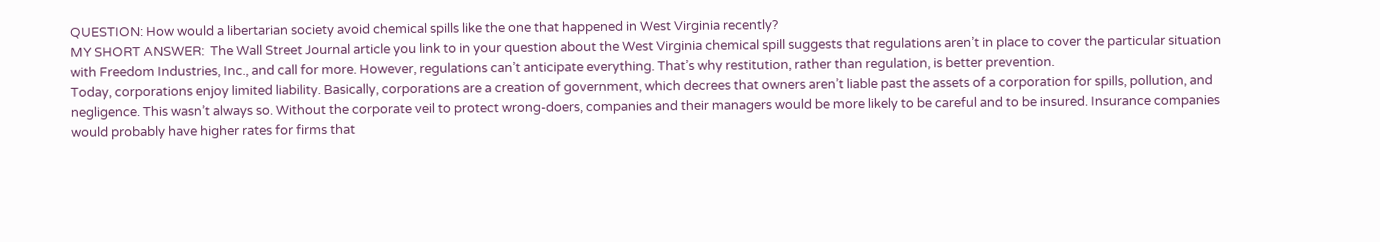QUESTION: How would a libertarian society avoid chemical spills like the one that happened in West Virginia recently?
MY SHORT ANSWER:  The Wall Street Journal article you link to in your question about the West Virginia chemical spill suggests that regulations aren’t in place to cover the particular situation with Freedom Industries, Inc., and call for more. However, regulations can’t anticipate everything. That’s why restitution, rather than regulation, is better prevention.
Today, corporations enjoy limited liability. Basically, corporations are a creation of government, which decrees that owners aren’t liable past the assets of a corporation for spills, pollution, and negligence. This wasn’t always so. Without the corporate veil to protect wrong-doers, companies and their managers would be more likely to be careful and to be insured. Insurance companies would probably have higher rates for firms that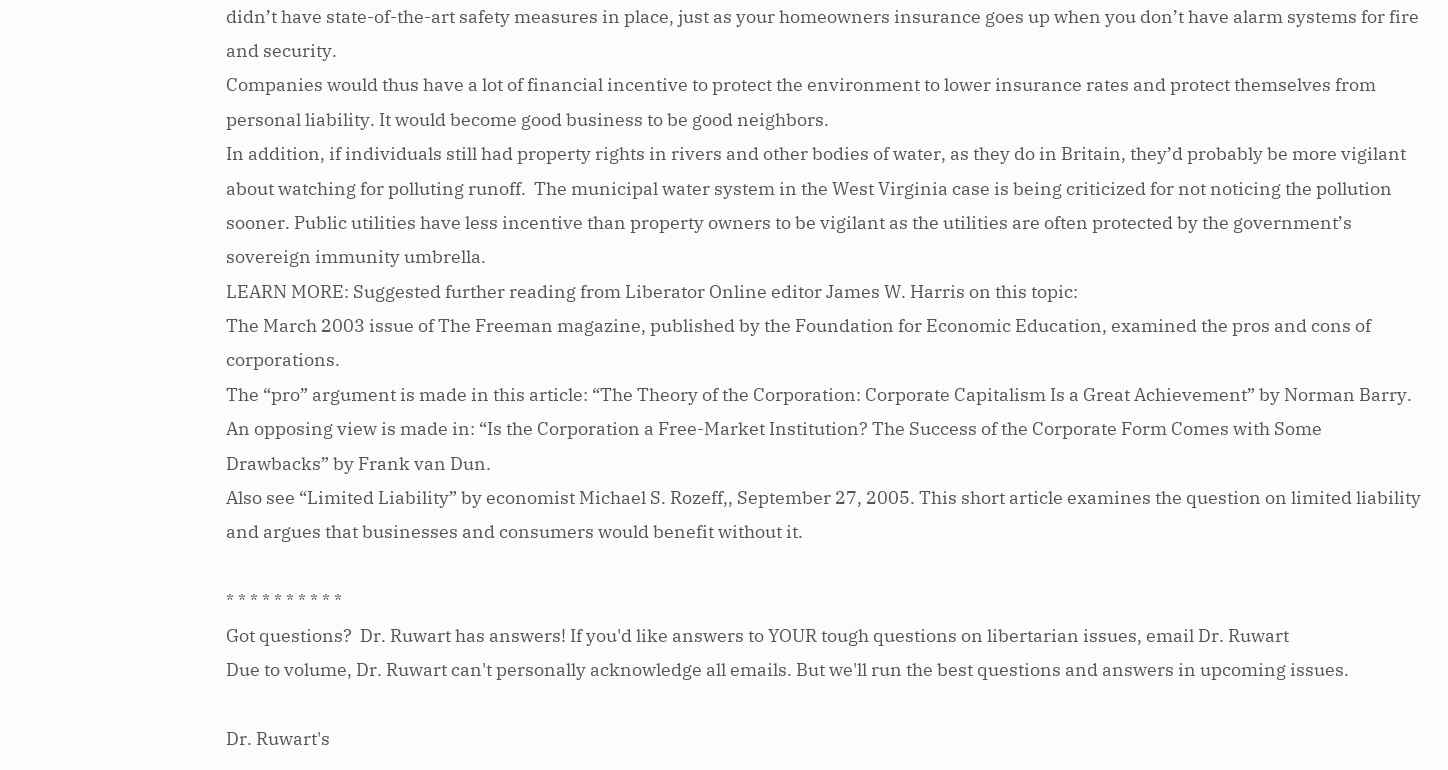didn’t have state-of-the-art safety measures in place, just as your homeowners insurance goes up when you don’t have alarm systems for fire and security.
Companies would thus have a lot of financial incentive to protect the environment to lower insurance rates and protect themselves from personal liability. It would become good business to be good neighbors.
In addition, if individuals still had property rights in rivers and other bodies of water, as they do in Britain, they’d probably be more vigilant about watching for polluting runoff.  The municipal water system in the West Virginia case is being criticized for not noticing the pollution sooner. Public utilities have less incentive than property owners to be vigilant as the utilities are often protected by the government’s sovereign immunity umbrella.
LEARN MORE: Suggested further reading from Liberator Online editor James W. Harris on this topic:
The March 2003 issue of The Freeman magazine, published by the Foundation for Economic Education, examined the pros and cons of corporations.
The “pro” argument is made in this article: “The Theory of the Corporation: Corporate Capitalism Is a Great Achievement” by Norman Barry.
An opposing view is made in: “Is the Corporation a Free-Market Institution? The Success of the Corporate Form Comes with Some Drawbacks” by Frank van Dun.
Also see “Limited Liability” by economist Michael S. Rozeff,, September 27, 2005. This short article examines the question on limited liability and argues that businesses and consumers would benefit without it.

* * * * * * * * * *
Got questions?  Dr. Ruwart has answers! If you'd like answers to YOUR tough questions on libertarian issues, email Dr. Ruwart
Due to volume, Dr. Ruwart can't personally acknowledge all emails. But we'll run the best questions and answers in upcoming issues.

Dr. Ruwart's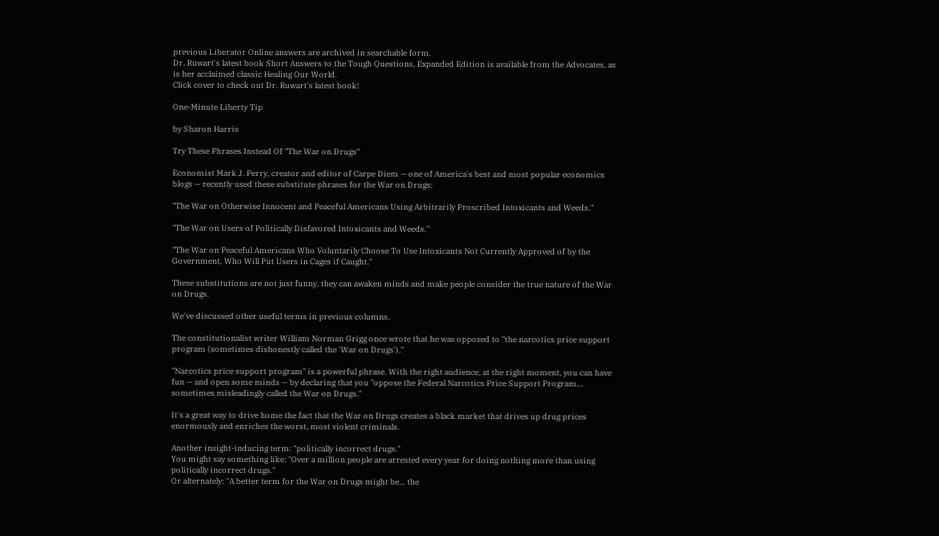previous Liberator Online answers are archived in searchable form.
Dr. Ruwart's latest book Short Answers to the Tough Questions, Expanded Edition is available from the Advocates, as is her acclaimed classic Healing Our World.
Click cover to check out Dr. Ruwart's latest book!

One-Minute Liberty Tip

by Sharon Harris

Try These Phrases Instead Of "The War on Drugs"

Economist Mark J. Perry, creator and editor of Carpe Diem — one of America's best and most popular economics blogs — recently used these substitute phrases for the War on Drugs:

"The War on Otherwise Innocent and Peaceful Americans Using Arbitrarily Proscribed Intoxicants and Weeds."

"The War on Users of Politically Disfavored Intoxicants and Weeds."

"The War on Peaceful Americans Who Voluntarily Choose To Use Intoxicants Not Currently Approved of by the Government, Who Will Put Users in Cages if Caught."

These substitutions are not just funny, they can awaken minds and make people consider the true nature of the War on Drugs.

We've discussed other useful terms in previous columns.

The constitutionalist writer William Norman Grigg once wrote that he was opposed to "the narcotics price support program (sometimes dishonestly called the 'War on Drugs')."

"Narcotics price support program" is a powerful phrase. With the right audience, at the right moment, you can have fun — and open some minds — by declaring that you "oppose the Federal Narcotics Price Support Program… sometimes misleadingly called the War on Drugs."

It's a great way to drive home the fact that the War on Drugs creates a black market that drives up drug prices enormously and enriches the worst, most violent criminals.

Another insight-inducing term: "politically incorrect drugs."
You might say something like: "Over a million people are arrested every year for doing nothing more than using politically incorrect drugs."
Or alternately: "A better term for the War on Drugs might be... the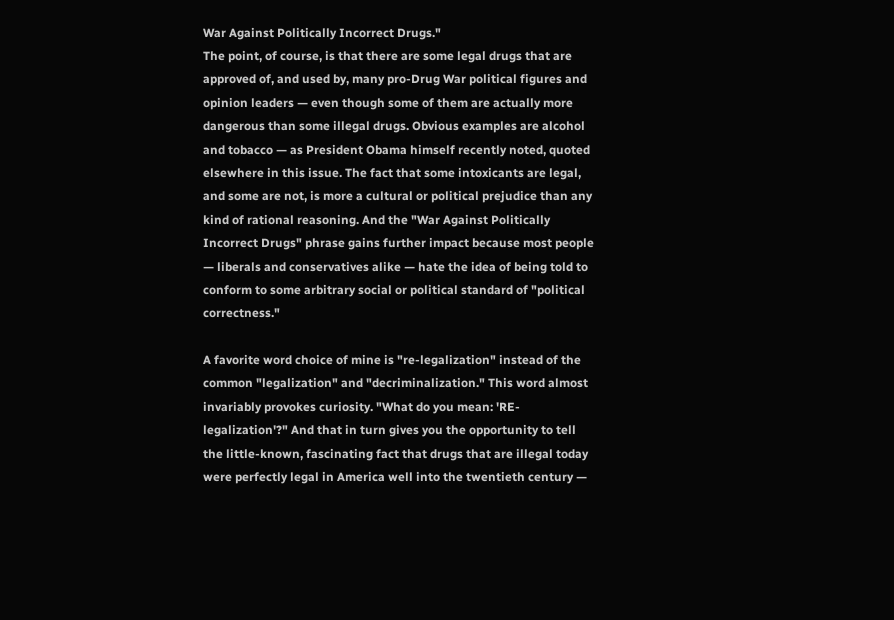War Against Politically Incorrect Drugs."
The point, of course, is that there are some legal drugs that are approved of, and used by, many pro-Drug War political figures and opinion leaders — even though some of them are actually more dangerous than some illegal drugs. Obvious examples are alcohol and tobacco — as President Obama himself recently noted, quoted elsewhere in this issue. The fact that some intoxicants are legal, and some are not, is more a cultural or political prejudice than any kind of rational reasoning. And the "War Against Politically Incorrect Drugs" phrase gains further impact because most people — liberals and conservatives alike — hate the idea of being told to conform to some arbitrary social or political standard of "political correctness."

A favorite word choice of mine is "re-legalization" instead of the common "legalization" and "decriminalization." This word almost invariably provokes curiosity. "What do you mean: 'RE-legalization'?" And that in turn gives you the opportunity to tell the little-known, fascinating fact that drugs that are illegal today were perfectly legal in America well into the twentieth century —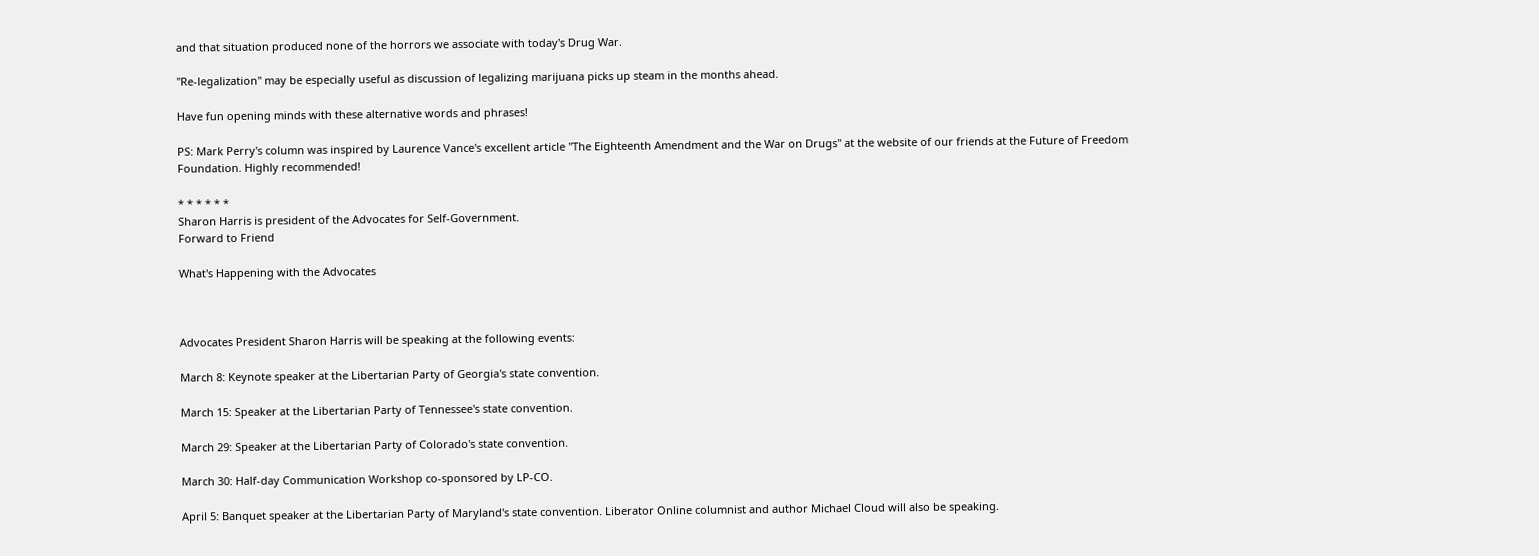and that situation produced none of the horrors we associate with today's Drug War.

"Re-legalization" may be especially useful as discussion of legalizing marijuana picks up steam in the months ahead.

Have fun opening minds with these alternative words and phrases!

PS: Mark Perry's column was inspired by Laurence Vance's excellent article "The Eighteenth Amendment and the War on Drugs" at the website of our friends at the Future of Freedom Foundation. Highly recommended!

* * * * * *
Sharon Harris is president of the Advocates for Self-Government.
Forward to Friend

What's Happening with the Advocates



Advocates President Sharon Harris will be speaking at the following events:

March 8: Keynote speaker at the Libertarian Party of Georgia's state convention.

March 15: Speaker at the Libertarian Party of Tennessee's state convention.

March 29: Speaker at the Libertarian Party of Colorado's state convention.

March 30: Half-day Communication Workshop co-sponsored by LP-CO.

April 5: Banquet speaker at the Libertarian Party of Maryland's state convention. Liberator Online columnist and author Michael Cloud will also be speaking.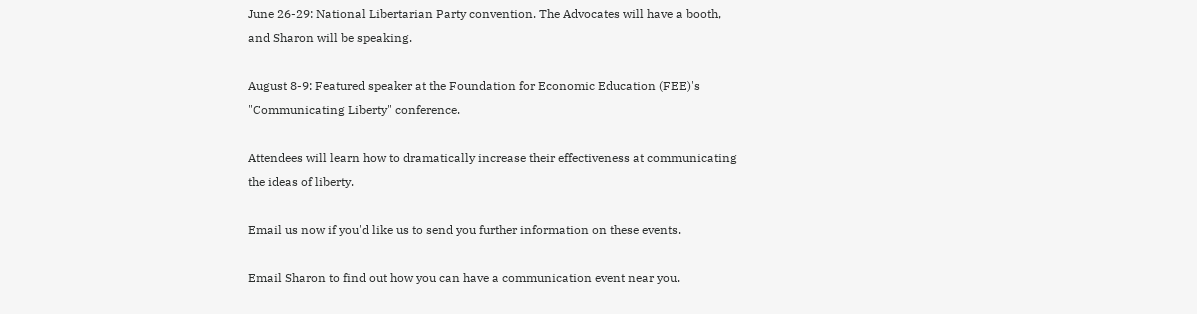June 26-29: National Libertarian Party convention. The Advocates will have a booth, and Sharon will be speaking.

August 8-9: Featured speaker at the Foundation for Economic Education (FEE)'s "Communicating Liberty" conference.

Attendees will learn how to dramatically increase their effectiveness at communicating the ideas of liberty.

Email us now if you'd like us to send you further information on these events.

Email Sharon to find out how you can have a communication event near you.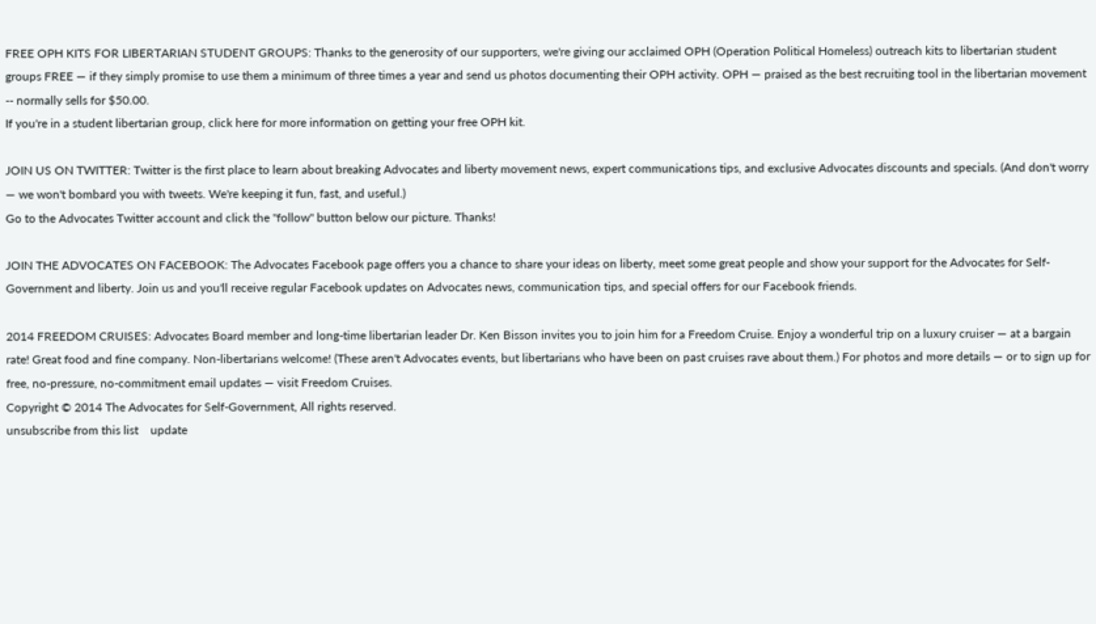FREE OPH KITS FOR LIBERTARIAN STUDENT GROUPS: Thanks to the generosity of our supporters, we're giving our acclaimed OPH (Operation Political Homeless) outreach kits to libertarian student groups FREE — if they simply promise to use them a minimum of three times a year and send us photos documenting their OPH activity. OPH — praised as the best recruiting tool in the libertarian movement -- normally sells for $50.00.
If you're in a student libertarian group, click here for more information on getting your free OPH kit.

JOIN US ON TWITTER: Twitter is the first place to learn about breaking Advocates and liberty movement news, expert communications tips, and exclusive Advocates discounts and specials. (And don't worry — we won't bombard you with tweets. We're keeping it fun, fast, and useful.)
Go to the Advocates Twitter account and click the "follow" button below our picture. Thanks!

JOIN THE ADVOCATES ON FACEBOOK: The Advocates Facebook page offers you a chance to share your ideas on liberty, meet some great people and show your support for the Advocates for Self-Government and liberty. Join us and you'll receive regular Facebook updates on Advocates news, communication tips, and special offers for our Facebook friends.

2014 FREEDOM CRUISES: Advocates Board member and long-time libertarian leader Dr. Ken Bisson invites you to join him for a Freedom Cruise. Enjoy a wonderful trip on a luxury cruiser — at a bargain rate! Great food and fine company. Non-libertarians welcome! (These aren't Advocates events, but libertarians who have been on past cruises rave about them.) For photos and more details — or to sign up for free, no-pressure, no-commitment email updates — visit Freedom Cruises.
Copyright © 2014 The Advocates for Self-Government, All rights reserved.
unsubscribe from this list    update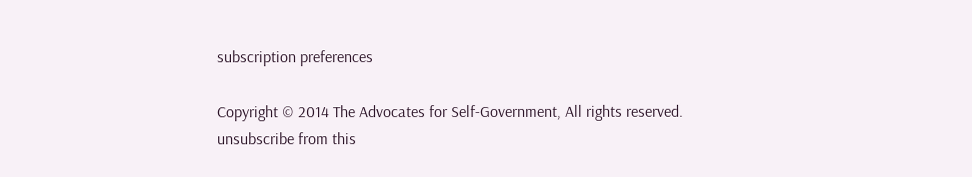subscription preferences

Copyright © 2014 The Advocates for Self-Government, All rights reserved.
unsubscribe from this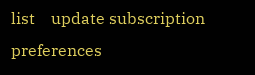list    update subscription preferences